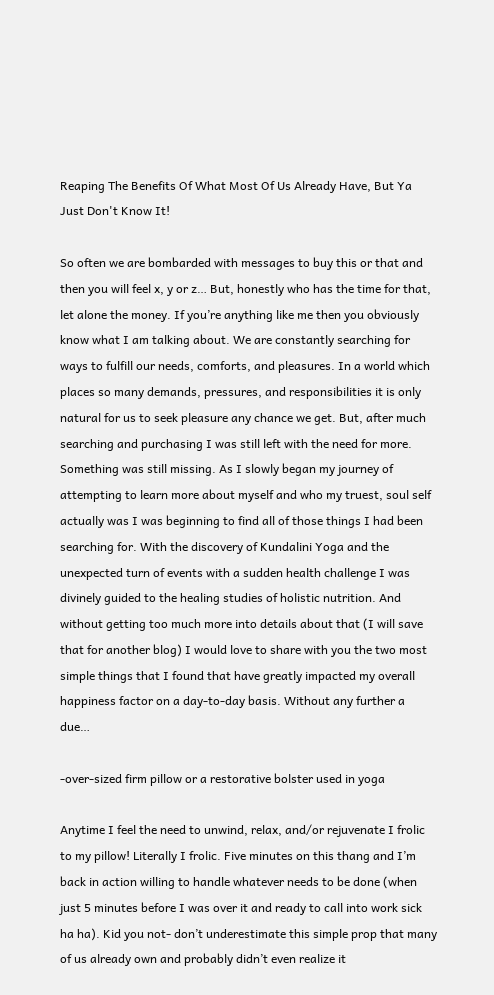Reaping The Benefits Of What Most Of Us Already Have, But Ya Just Don't Know It!

So often we are bombarded with messages to buy this or that and then you will feel x, y or z… But, honestly who has the time for that, let alone the money. If you’re anything like me then you obviously know what I am talking about. We are constantly searching for ways to fulfill our needs, comforts, and pleasures. In a world which places so many demands, pressures, and responsibilities it is only natural for us to seek pleasure any chance we get. But, after much searching and purchasing I was still left with the need for more. Something was still missing. As I slowly began my journey of attempting to learn more about myself and who my truest, soul self actually was I was beginning to find all of those things I had been searching for. With the discovery of Kundalini Yoga and the unexpected turn of events with a sudden health challenge I was divinely guided to the healing studies of holistic nutrition. And without getting too much more into details about that (I will save that for another blog) I would love to share with you the two most simple things that I found that have greatly impacted my overall happiness factor on a day-to-day basis. Without any further a due…

-over-sized firm pillow or a restorative bolster used in yoga

Anytime I feel the need to unwind, relax, and/or rejuvenate I frolic to my pillow! Literally I frolic. Five minutes on this thang and I’m back in action willing to handle whatever needs to be done (when just 5 minutes before I was over it and ready to call into work sick ha ha). Kid you not- don’t underestimate this simple prop that many of us already own and probably didn’t even realize it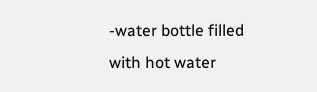-water bottle filled with hot water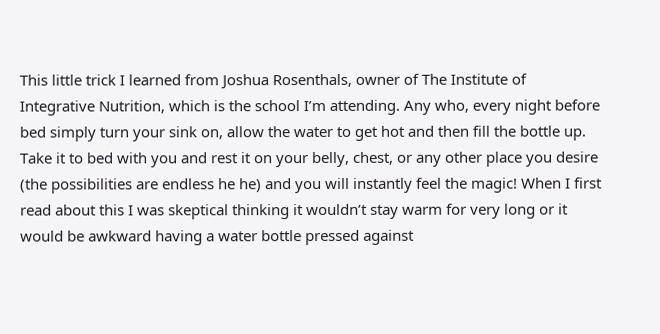This little trick I learned from Joshua Rosenthals, owner of The Institute of Integrative Nutrition, which is the school I’m attending. Any who, every night before bed simply turn your sink on, allow the water to get hot and then fill the bottle up. Take it to bed with you and rest it on your belly, chest, or any other place you desire (the possibilities are endless he he) and you will instantly feel the magic! When I first read about this I was skeptical thinking it wouldn’t stay warm for very long or it would be awkward having a water bottle pressed against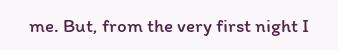me. But, from the very first night I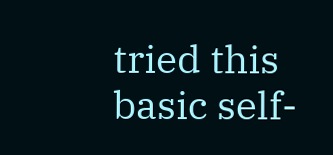tried this basic self-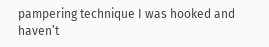pampering technique I was hooked and haven’t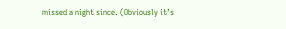missed a night since. (Obviously it’s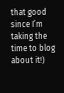that good since I’m taking the time to blog about it!)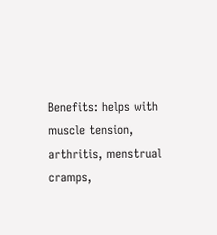Benefits: helps with muscle tension, arthritis, menstrual cramps,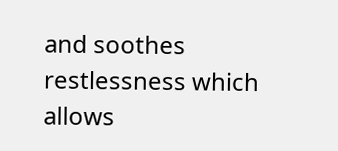and soothes restlessness which allows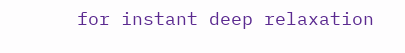for instant deep relaxation